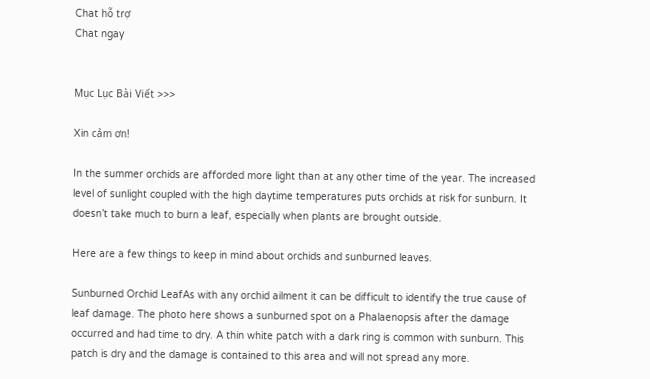Chat hỗ trợ
Chat ngay


Mục Lục Bài Viết >>>

Xin cảm ơn!

In the summer orchids are afforded more light than at any other time of the year. The increased level of sunlight coupled with the high daytime temperatures puts orchids at risk for sunburn. It doesn’t take much to burn a leaf, especially when plants are brought outside.

Here are a few things to keep in mind about orchids and sunburned leaves.

Sunburned Orchid LeafAs with any orchid ailment it can be difficult to identify the true cause of leaf damage. The photo here shows a sunburned spot on a Phalaenopsis after the damage occurred and had time to dry. A thin white patch with a dark ring is common with sunburn. This patch is dry and the damage is contained to this area and will not spread any more.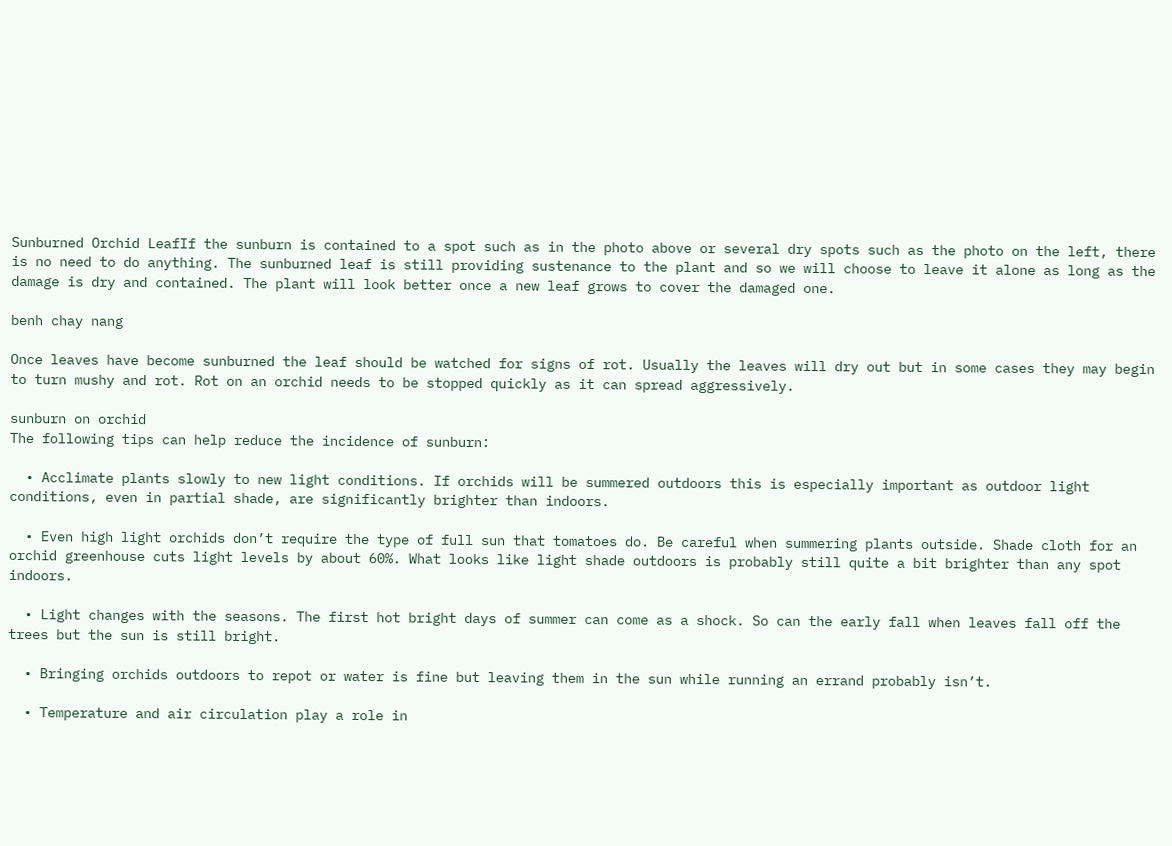Sunburned Orchid LeafIf the sunburn is contained to a spot such as in the photo above or several dry spots such as the photo on the left, there is no need to do anything. The sunburned leaf is still providing sustenance to the plant and so we will choose to leave it alone as long as the damage is dry and contained. The plant will look better once a new leaf grows to cover the damaged one.

benh chay nang

Once leaves have become sunburned the leaf should be watched for signs of rot. Usually the leaves will dry out but in some cases they may begin to turn mushy and rot. Rot on an orchid needs to be stopped quickly as it can spread aggressively.

sunburn on orchid
The following tips can help reduce the incidence of sunburn:

  • Acclimate plants slowly to new light conditions. If orchids will be summered outdoors this is especially important as outdoor light conditions, even in partial shade, are significantly brighter than indoors.

  • Even high light orchids don’t require the type of full sun that tomatoes do. Be careful when summering plants outside. Shade cloth for an orchid greenhouse cuts light levels by about 60%. What looks like light shade outdoors is probably still quite a bit brighter than any spot indoors.

  • Light changes with the seasons. The first hot bright days of summer can come as a shock. So can the early fall when leaves fall off the trees but the sun is still bright.

  • Bringing orchids outdoors to repot or water is fine but leaving them in the sun while running an errand probably isn’t.

  • Temperature and air circulation play a role in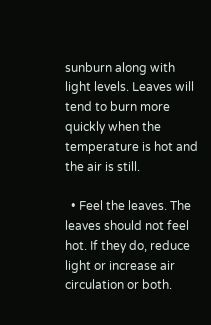sunburn along with light levels. Leaves will tend to burn more quickly when the temperature is hot and the air is still.

  • Feel the leaves. The leaves should not feel hot. If they do, reduce light or increase air circulation or both.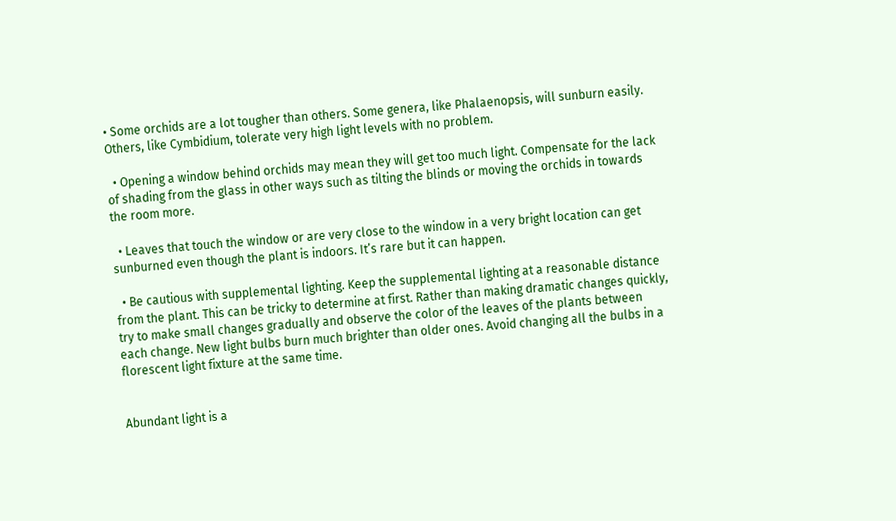• Some orchids are a lot tougher than others. Some genera, like Phalaenopsis, will sunburn easily. Others, like Cymbidium, tolerate very high light levels with no problem.

  • Opening a window behind orchids may mean they will get too much light. Compensate for the lack of shading from the glass in other ways such as tilting the blinds or moving the orchids in towards the room more.

  • Leaves that touch the window or are very close to the window in a very bright location can get sunburned even though the plant is indoors. It’s rare but it can happen.

  • Be cautious with supplemental lighting. Keep the supplemental lighting at a reasonable distance from the plant. This can be tricky to determine at first. Rather than making dramatic changes quickly, try to make small changes gradually and observe the color of the leaves of the plants between each change. New light bulbs burn much brighter than older ones. Avoid changing all the bulbs in a florescent light fixture at the same time.


Abundant light is a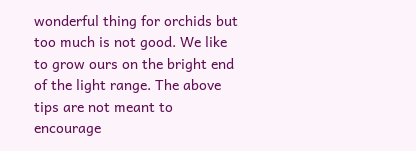wonderful thing for orchids but too much is not good. We like to grow ours on the bright end of the light range. The above tips are not meant to encourage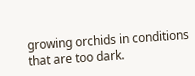growing orchids in conditions that are too dark.